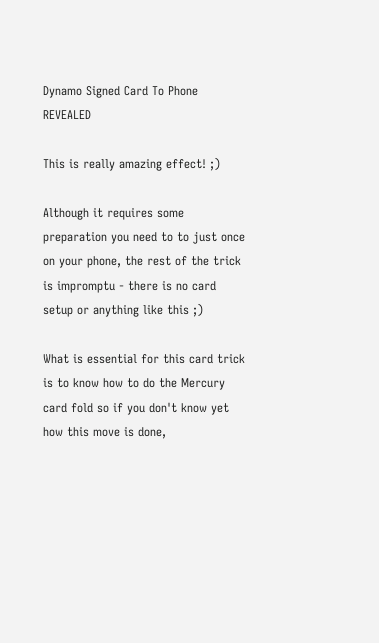Dynamo Signed Card To Phone REVEALED

This is really amazing effect! ;)

Although it requires some preparation you need to to just once on your phone, the rest of the trick is impromptu - there is no card setup or anything like this ;)

What is essential for this card trick is to know how to do the Mercury card fold so if you don't know yet how this move is done,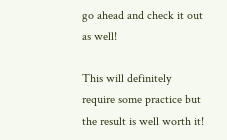go ahead and check it out as well!

This will definitely require some practice but the result is well worth it!